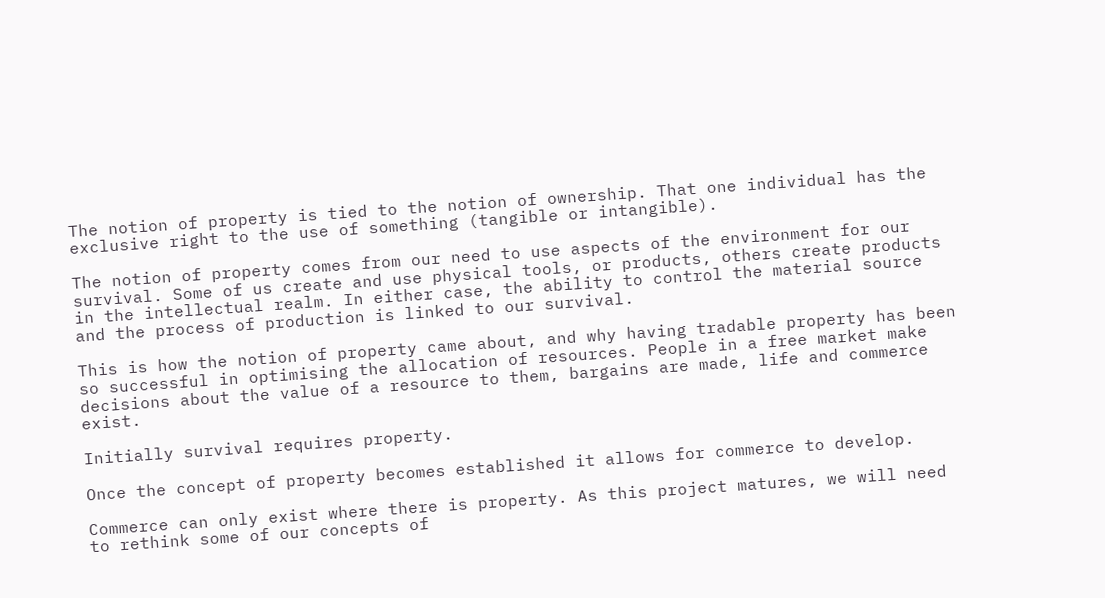The notion of property is tied to the notion of ownership. That one individual has the exclusive right to the use of something (tangible or intangible).

The notion of property comes from our need to use aspects of the environment for our survival. Some of us create and use physical tools, or products, others create products in the intellectual realm. In either case, the ability to control the material source and the process of production is linked to our survival.

This is how the notion of property came about, and why having tradable property has been so successful in optimising the allocation of resources. People in a free market make decisions about the value of a resource to them, bargains are made, life and commerce exist.

Initially survival requires property.

Once the concept of property becomes established it allows for commerce to develop.

Commerce can only exist where there is property. As this project matures, we will need to rethink some of our concepts of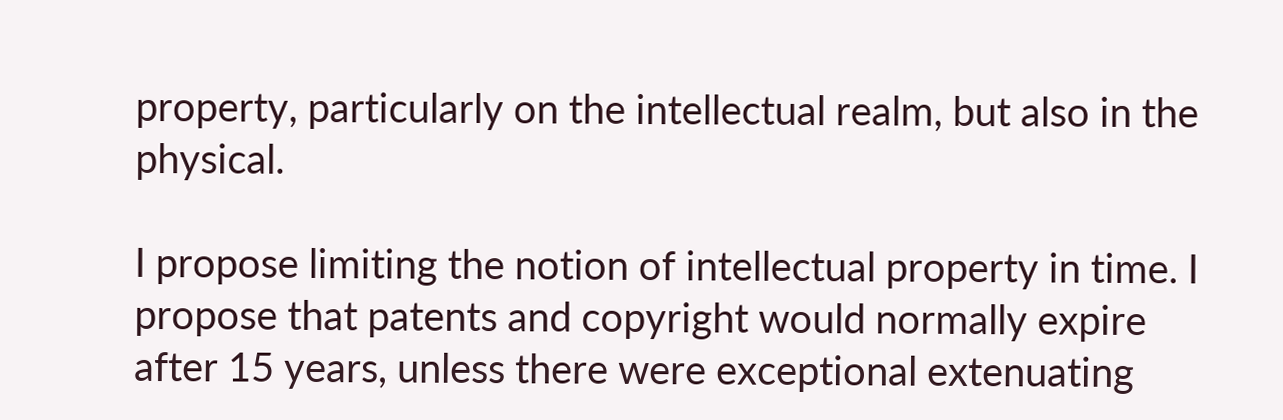property, particularly on the intellectual realm, but also in the physical.

I propose limiting the notion of intellectual property in time. I propose that patents and copyright would normally expire after 15 years, unless there were exceptional extenuating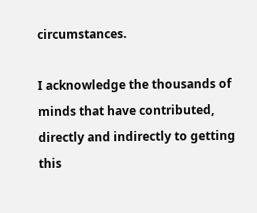circumstances.

I acknowledge the thousands of minds that have contributed, directly and indirectly to getting this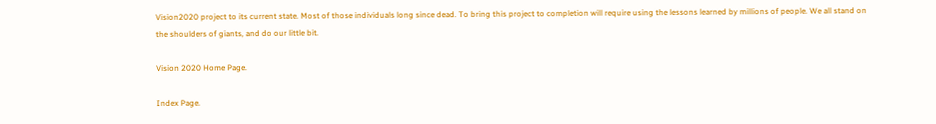Vision2020 project to its current state. Most of those individuals long since dead. To bring this project to completion will require using the lessons learned by millions of people. We all stand on the shoulders of giants, and do our little bit.

Vision 2020 Home Page.

Index Page.